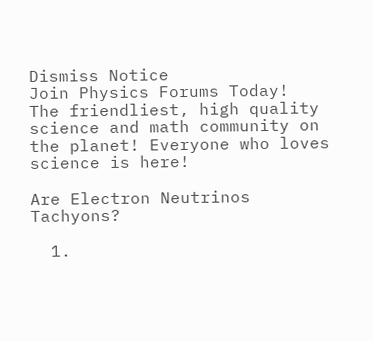Dismiss Notice
Join Physics Forums Today!
The friendliest, high quality science and math community on the planet! Everyone who loves science is here!

Are Electron Neutrinos Tachyons?

  1.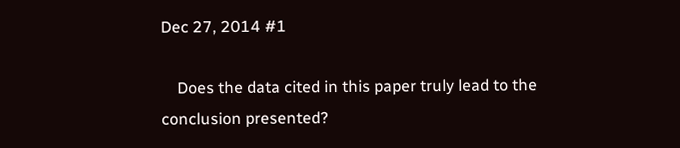Dec 27, 2014 #1

    Does the data cited in this paper truly lead to the conclusion presented?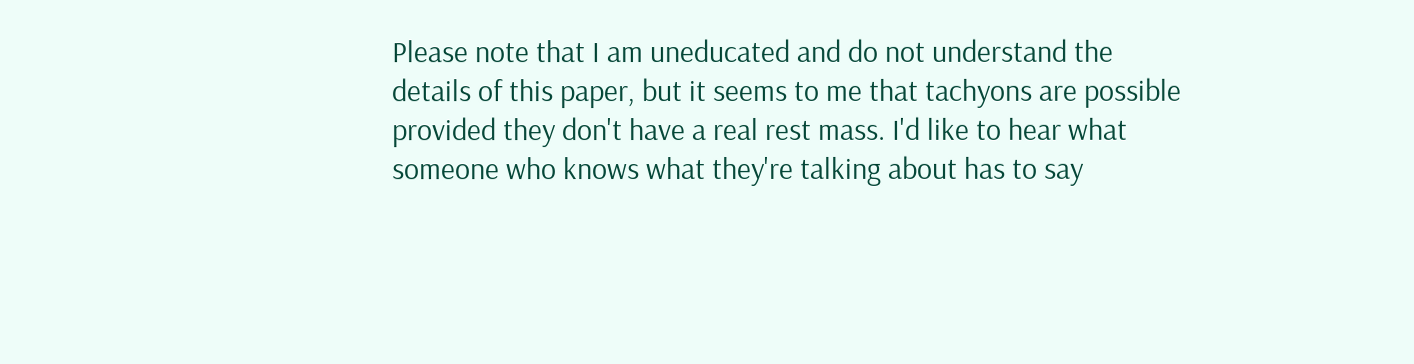Please note that I am uneducated and do not understand the details of this paper, but it seems to me that tachyons are possible provided they don't have a real rest mass. I'd like to hear what someone who knows what they're talking about has to say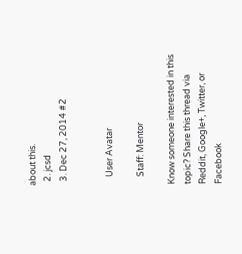about this.
  2. jcsd
  3. Dec 27, 2014 #2


    User Avatar

    Staff: Mentor

Know someone interested in this topic? Share this thread via Reddit, Google+, Twitter, or Facebook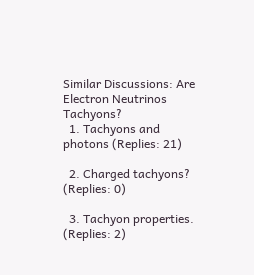Similar Discussions: Are Electron Neutrinos Tachyons?
  1. Tachyons and photons (Replies: 21)

  2. Charged tachyons? (Replies: 0)

  3. Tachyon properties. (Replies: 2)